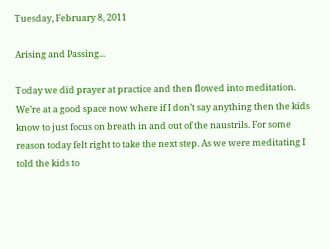Tuesday, February 8, 2011

Arising and Passing...

Today we did prayer at practice and then flowed into meditation. We’re at a good space now where if I don’t say anything then the kids know to just focus on breath in and out of the naustrils. For some reason today felt right to take the next step. As we were meditating I told the kids to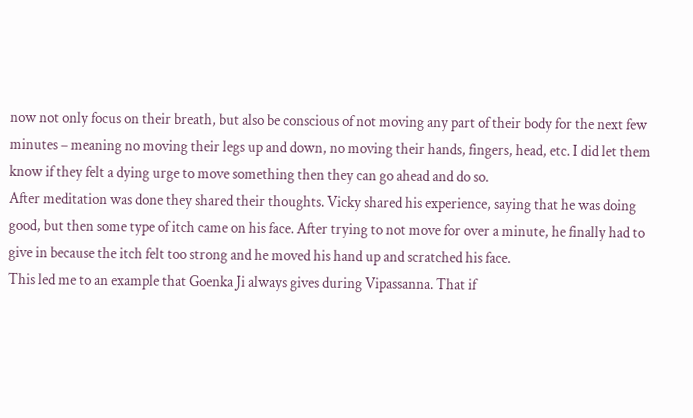now not only focus on their breath, but also be conscious of not moving any part of their body for the next few minutes – meaning no moving their legs up and down, no moving their hands, fingers, head, etc. I did let them know if they felt a dying urge to move something then they can go ahead and do so.
After meditation was done they shared their thoughts. Vicky shared his experience, saying that he was doing good, but then some type of itch came on his face. After trying to not move for over a minute, he finally had to give in because the itch felt too strong and he moved his hand up and scratched his face.
This led me to an example that Goenka Ji always gives during Vipassanna. That if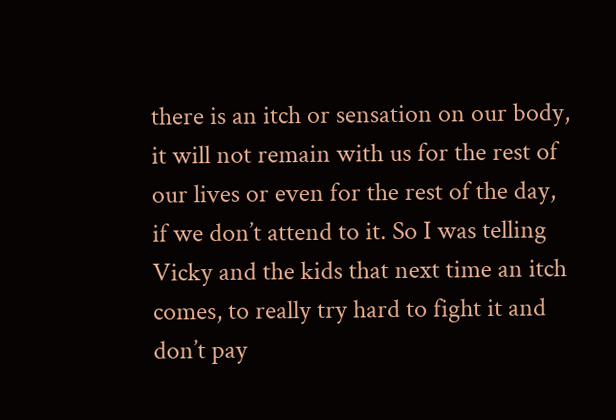there is an itch or sensation on our body, it will not remain with us for the rest of our lives or even for the rest of the day, if we don’t attend to it. So I was telling Vicky and the kids that next time an itch comes, to really try hard to fight it and don’t pay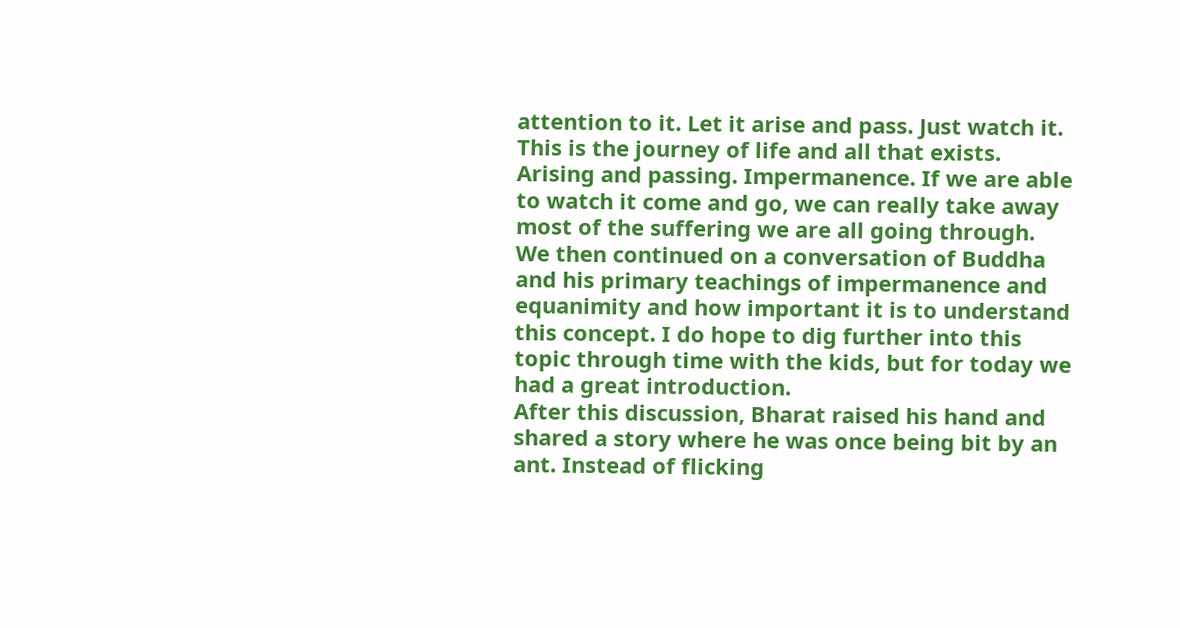attention to it. Let it arise and pass. Just watch it. This is the journey of life and all that exists. Arising and passing. Impermanence. If we are able to watch it come and go, we can really take away most of the suffering we are all going through.
We then continued on a conversation of Buddha and his primary teachings of impermanence and equanimity and how important it is to understand this concept. I do hope to dig further into this topic through time with the kids, but for today we had a great introduction.
After this discussion, Bharat raised his hand and shared a story where he was once being bit by an ant. Instead of flicking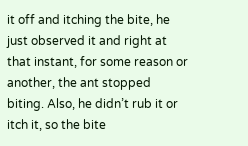it off and itching the bite, he just observed it and right at that instant, for some reason or another, the ant stopped biting. Also, he didn’t rub it or itch it, so the bite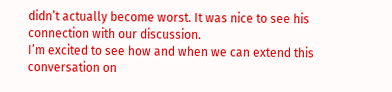didn’t actually become worst. It was nice to see his connection with our discussion.
I’m excited to see how and when we can extend this conversation on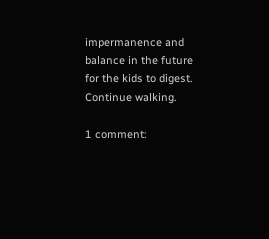impermanence and balance in the future for the kids to digest.
Continue walking.

1 comment: